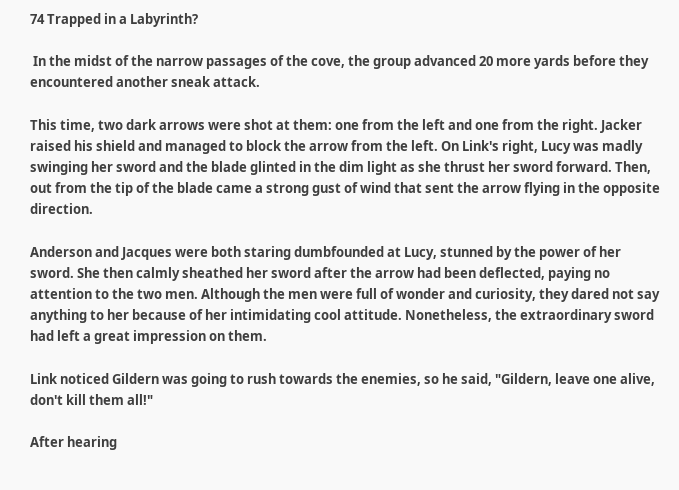74 Trapped in a Labyrinth?

 In the midst of the narrow passages of the cove, the group advanced 20 more yards before they encountered another sneak attack.

This time, two dark arrows were shot at them: one from the left and one from the right. Jacker raised his shield and managed to block the arrow from the left. On Link's right, Lucy was madly swinging her sword and the blade glinted in the dim light as she thrust her sword forward. Then, out from the tip of the blade came a strong gust of wind that sent the arrow flying in the opposite direction.

Anderson and Jacques were both staring dumbfounded at Lucy, stunned by the power of her sword. She then calmly sheathed her sword after the arrow had been deflected, paying no attention to the two men. Although the men were full of wonder and curiosity, they dared not say anything to her because of her intimidating cool attitude. Nonetheless, the extraordinary sword had left a great impression on them.

Link noticed Gildern was going to rush towards the enemies, so he said, "Gildern, leave one alive, don't kill them all!"

After hearing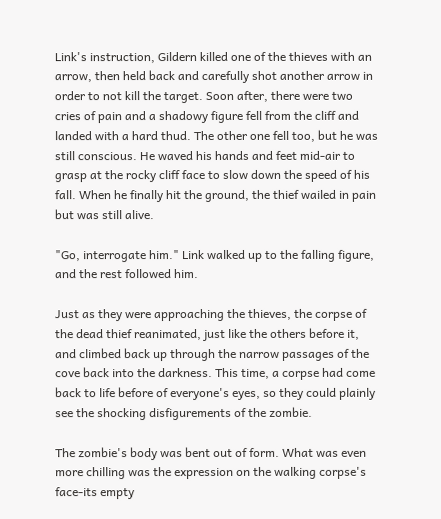Link's instruction, Gildern killed one of the thieves with an arrow, then held back and carefully shot another arrow in order to not kill the target. Soon after, there were two cries of pain and a shadowy figure fell from the cliff and landed with a hard thud. The other one fell too, but he was still conscious. He waved his hands and feet mid-air to grasp at the rocky cliff face to slow down the speed of his fall. When he finally hit the ground, the thief wailed in pain but was still alive.

"Go, interrogate him." Link walked up to the falling figure, and the rest followed him.

Just as they were approaching the thieves, the corpse of the dead thief reanimated, just like the others before it, and climbed back up through the narrow passages of the cove back into the darkness. This time, a corpse had come back to life before of everyone's eyes, so they could plainly see the shocking disfigurements of the zombie.

The zombie's body was bent out of form. What was even more chilling was the expression on the walking corpse's face-its empty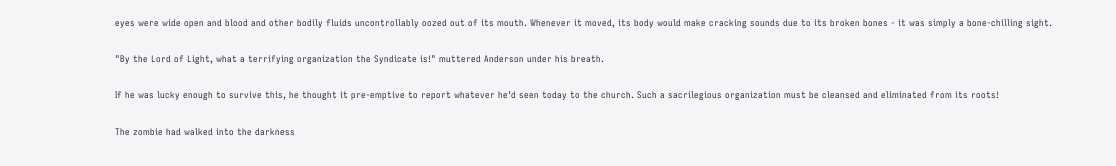eyes were wide open and blood and other bodily fluids uncontrollably oozed out of its mouth. Whenever it moved, its body would make cracking sounds due to its broken bones - it was simply a bone-chilling sight.

"By the Lord of Light, what a terrifying organization the Syndicate is!" muttered Anderson under his breath.

If he was lucky enough to survive this, he thought it pre-emptive to report whatever he'd seen today to the church. Such a sacrilegious organization must be cleansed and eliminated from its roots!

The zombie had walked into the darkness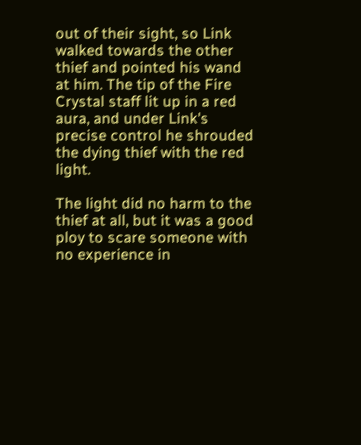out of their sight, so Link walked towards the other thief and pointed his wand at him. The tip of the Fire Crystal staff lit up in a red aura, and under Link's precise control he shrouded the dying thief with the red light.

The light did no harm to the thief at all, but it was a good ploy to scare someone with no experience in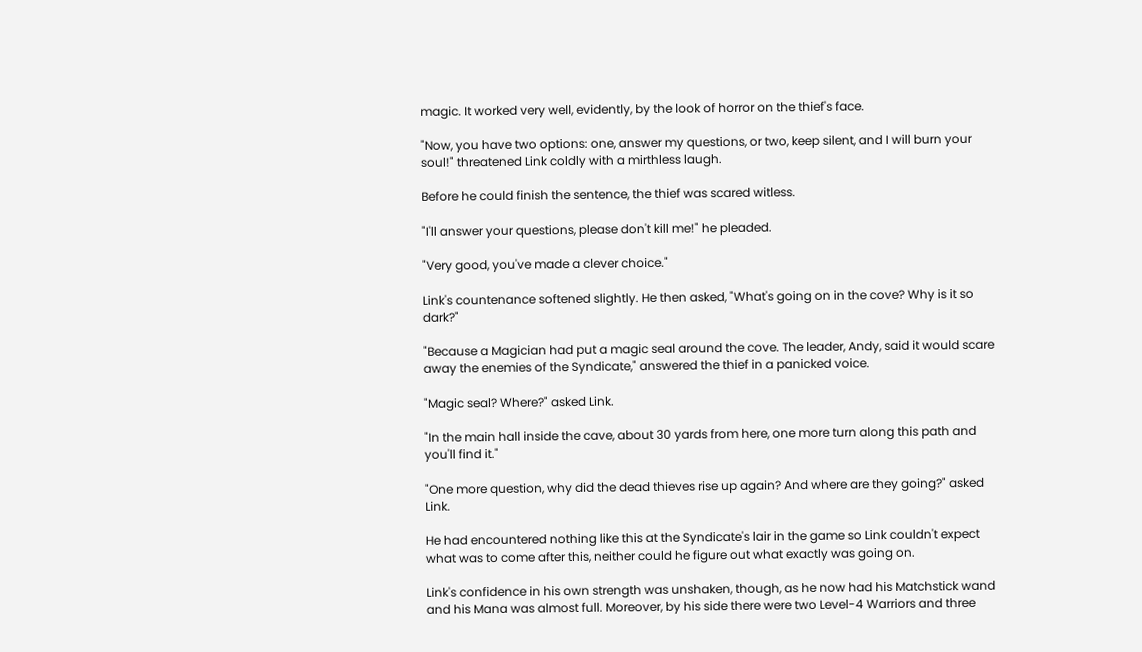magic. It worked very well, evidently, by the look of horror on the thief's face.

"Now, you have two options: one, answer my questions, or two, keep silent, and I will burn your soul!" threatened Link coldly with a mirthless laugh.

Before he could finish the sentence, the thief was scared witless.

"I'll answer your questions, please don't kill me!" he pleaded.

"Very good, you've made a clever choice."

Link's countenance softened slightly. He then asked, "What's going on in the cove? Why is it so dark?"

"Because a Magician had put a magic seal around the cove. The leader, Andy, said it would scare away the enemies of the Syndicate," answered the thief in a panicked voice.

"Magic seal? Where?" asked Link.

"In the main hall inside the cave, about 30 yards from here, one more turn along this path and you'll find it."

"One more question, why did the dead thieves rise up again? And where are they going?" asked Link.

He had encountered nothing like this at the Syndicate's lair in the game so Link couldn't expect what was to come after this, neither could he figure out what exactly was going on.

Link's confidence in his own strength was unshaken, though, as he now had his Matchstick wand and his Mana was almost full. Moreover, by his side there were two Level-4 Warriors and three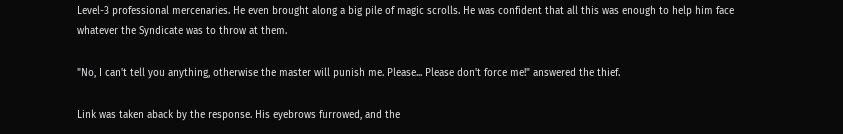Level-3 professional mercenaries. He even brought along a big pile of magic scrolls. He was confident that all this was enough to help him face whatever the Syndicate was to throw at them.

"No, I can't tell you anything, otherwise the master will punish me. Please... Please don't force me!" answered the thief.

Link was taken aback by the response. His eyebrows furrowed, and the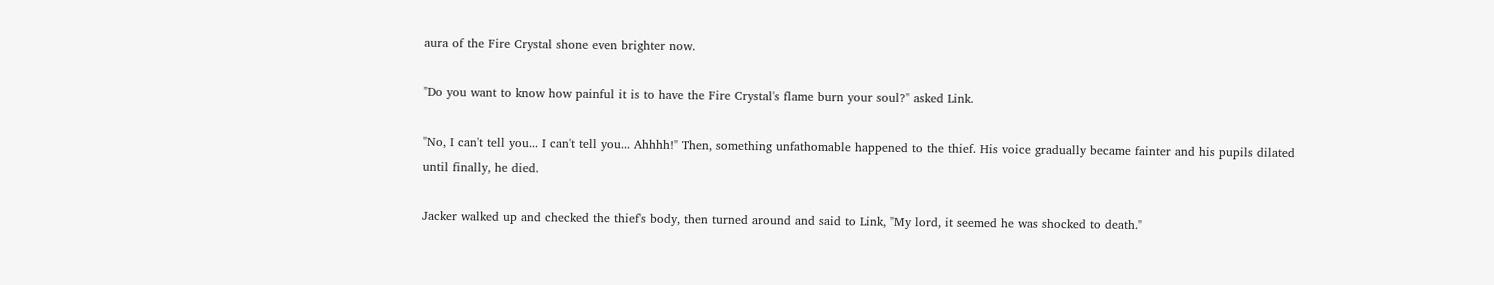aura of the Fire Crystal shone even brighter now.

"Do you want to know how painful it is to have the Fire Crystal's flame burn your soul?" asked Link.

"No, I can't tell you... I can't tell you... Ahhhh!" Then, something unfathomable happened to the thief. His voice gradually became fainter and his pupils dilated until finally, he died.

Jacker walked up and checked the thief's body, then turned around and said to Link, "My lord, it seemed he was shocked to death."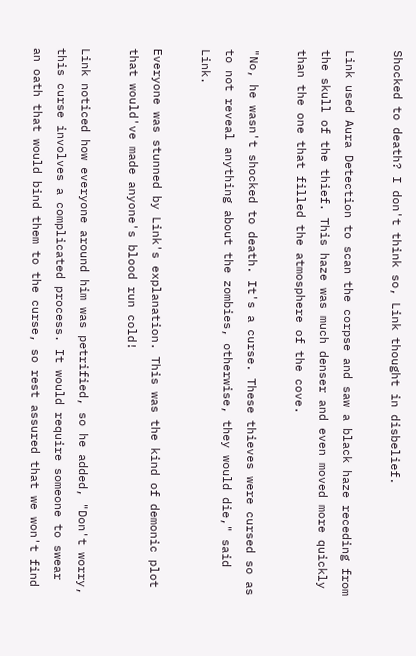Shocked to death? I don't think so, Link thought in disbelief.

Link used Aura Detection to scan the corpse and saw a black haze receding from the skull of the thief. This haze was much denser and even moved more quickly than the one that filled the atmosphere of the cove.

"No, he wasn't shocked to death. It's a curse. These thieves were cursed so as to not reveal anything about the zombies, otherwise, they would die," said Link.

Everyone was stunned by Link's explanation. This was the kind of demonic plot that would've made anyone's blood run cold!

Link noticed how everyone around him was petrified, so he added, "Don't worry, this curse involves a complicated process. It would require someone to swear an oath that would bind them to the curse, so rest assured that we won't find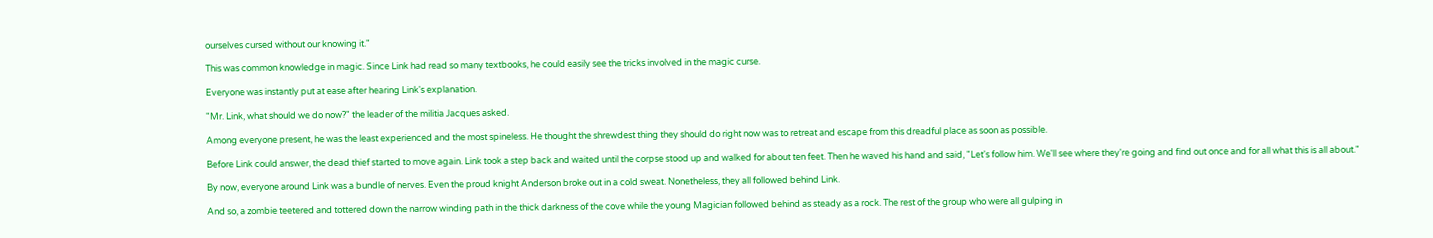ourselves cursed without our knowing it."

This was common knowledge in magic. Since Link had read so many textbooks, he could easily see the tricks involved in the magic curse.

Everyone was instantly put at ease after hearing Link's explanation.

"Mr. Link, what should we do now?" the leader of the militia Jacques asked.

Among everyone present, he was the least experienced and the most spineless. He thought the shrewdest thing they should do right now was to retreat and escape from this dreadful place as soon as possible.

Before Link could answer, the dead thief started to move again. Link took a step back and waited until the corpse stood up and walked for about ten feet. Then he waved his hand and said, "Let's follow him. We'll see where they're going and find out once and for all what this is all about."

By now, everyone around Link was a bundle of nerves. Even the proud knight Anderson broke out in a cold sweat. Nonetheless, they all followed behind Link.

And so, a zombie teetered and tottered down the narrow winding path in the thick darkness of the cove while the young Magician followed behind as steady as a rock. The rest of the group who were all gulping in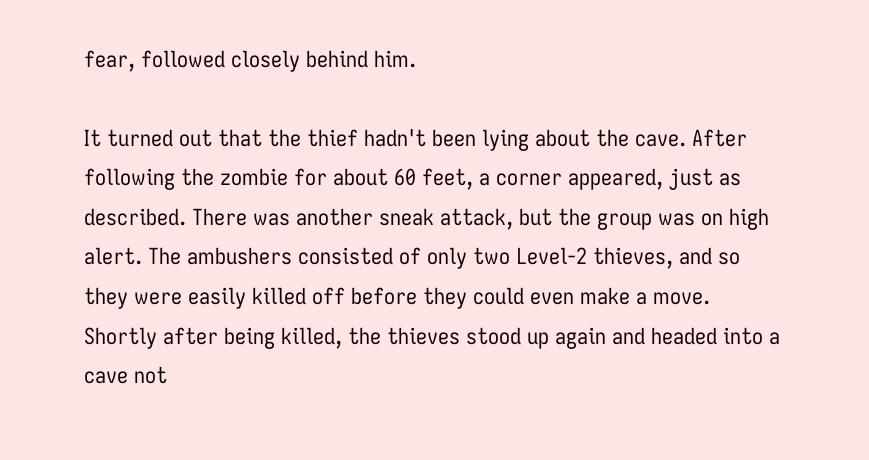fear, followed closely behind him.

It turned out that the thief hadn't been lying about the cave. After following the zombie for about 60 feet, a corner appeared, just as described. There was another sneak attack, but the group was on high alert. The ambushers consisted of only two Level-2 thieves, and so they were easily killed off before they could even make a move. Shortly after being killed, the thieves stood up again and headed into a cave not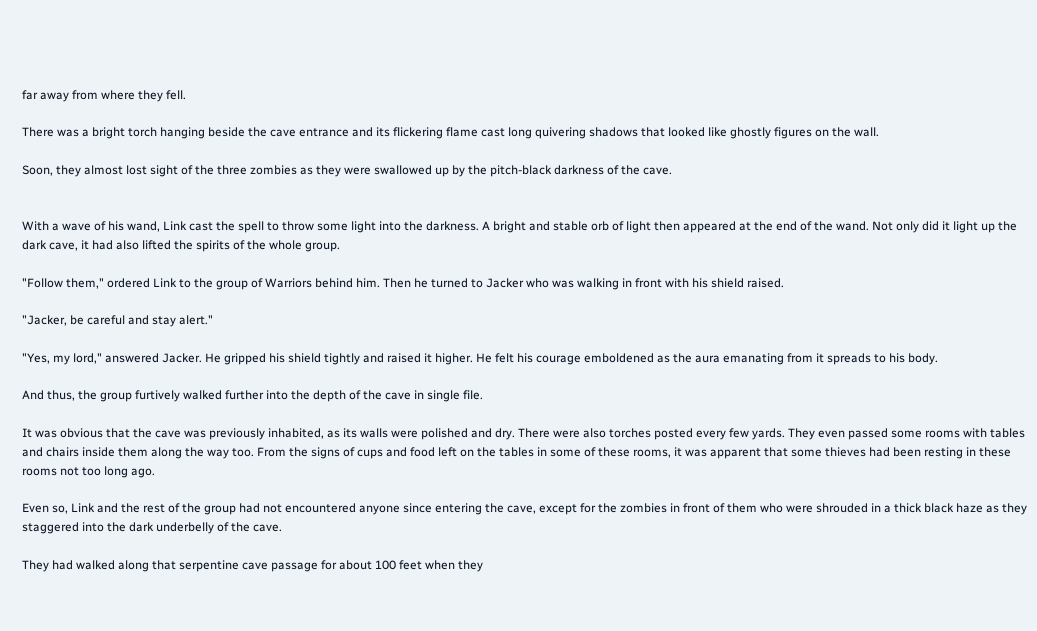far away from where they fell.

There was a bright torch hanging beside the cave entrance and its flickering flame cast long quivering shadows that looked like ghostly figures on the wall.

Soon, they almost lost sight of the three zombies as they were swallowed up by the pitch-black darkness of the cave.


With a wave of his wand, Link cast the spell to throw some light into the darkness. A bright and stable orb of light then appeared at the end of the wand. Not only did it light up the dark cave, it had also lifted the spirits of the whole group.

"Follow them," ordered Link to the group of Warriors behind him. Then he turned to Jacker who was walking in front with his shield raised.

"Jacker, be careful and stay alert."

"Yes, my lord," answered Jacker. He gripped his shield tightly and raised it higher. He felt his courage emboldened as the aura emanating from it spreads to his body.

And thus, the group furtively walked further into the depth of the cave in single file.

It was obvious that the cave was previously inhabited, as its walls were polished and dry. There were also torches posted every few yards. They even passed some rooms with tables and chairs inside them along the way too. From the signs of cups and food left on the tables in some of these rooms, it was apparent that some thieves had been resting in these rooms not too long ago.

Even so, Link and the rest of the group had not encountered anyone since entering the cave, except for the zombies in front of them who were shrouded in a thick black haze as they staggered into the dark underbelly of the cave.

They had walked along that serpentine cave passage for about 100 feet when they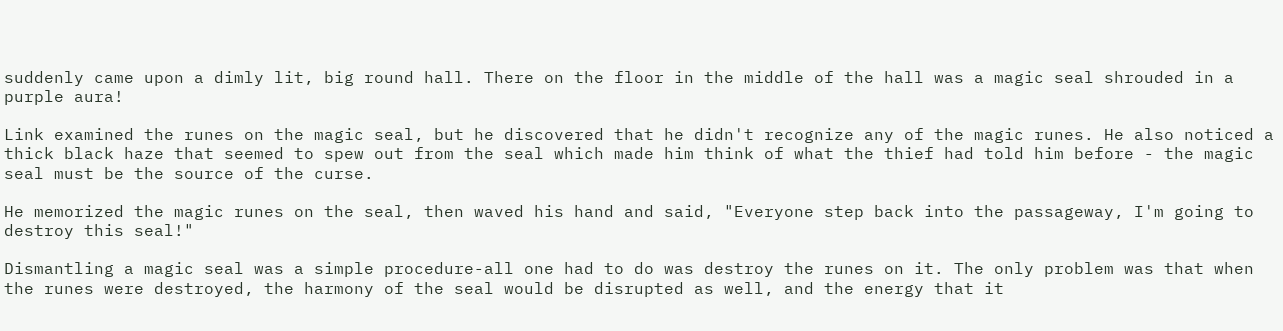suddenly came upon a dimly lit, big round hall. There on the floor in the middle of the hall was a magic seal shrouded in a purple aura!

Link examined the runes on the magic seal, but he discovered that he didn't recognize any of the magic runes. He also noticed a thick black haze that seemed to spew out from the seal which made him think of what the thief had told him before - the magic seal must be the source of the curse.

He memorized the magic runes on the seal, then waved his hand and said, "Everyone step back into the passageway, I'm going to destroy this seal!"

Dismantling a magic seal was a simple procedure-all one had to do was destroy the runes on it. The only problem was that when the runes were destroyed, the harmony of the seal would be disrupted as well, and the energy that it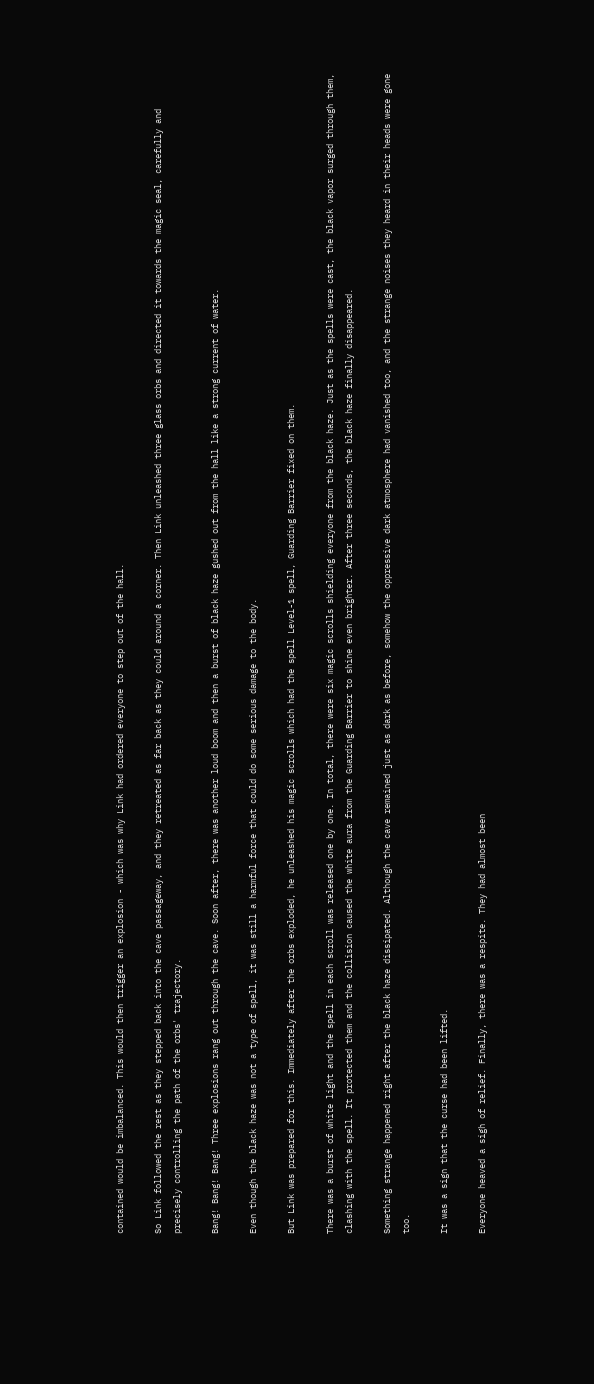contained would be imbalanced. This would then trigger an explosion - which was why Link had ordered everyone to step out of the hall.

So Link followed the rest as they stepped back into the cave passageway, and they retreated as far back as they could around a corner. Then Link unleashed three glass orbs and directed it towards the magic seal, carefully and precisely controlling the path of the orbs' trajectory.

Bang! Bang! Bang! Three explosions rang out through the cave. Soon after, there was another loud boom and then a burst of black haze gushed out from the hall like a strong current of water.

Even though the black haze was not a type of spell, it was still a harmful force that could do some serious damage to the body.

But Link was prepared for this. Immediately after the orbs exploded, he unleashed his magic scrolls which had the spell Level-1 spell, Guarding Barrier fixed on them.

There was a burst of white light and the spell in each scroll was released one by one. In total, there were six magic scrolls shielding everyone from the black haze. Just as the spells were cast, the black vapor surged through them, clashing with the spell. It protected them and the collision caused the white aura from the Guarding Barrier to shine even brighter. After three seconds, the black haze finally disappeared.

Something strange happened right after the black haze dissipated. Although the cave remained just as dark as before, somehow the oppressive dark atmosphere had vanished too, and the strange noises they heard in their heads were gone too.

It was a sign that the curse had been lifted.

Everyone heaved a sigh of relief. Finally, there was a respite. They had almost been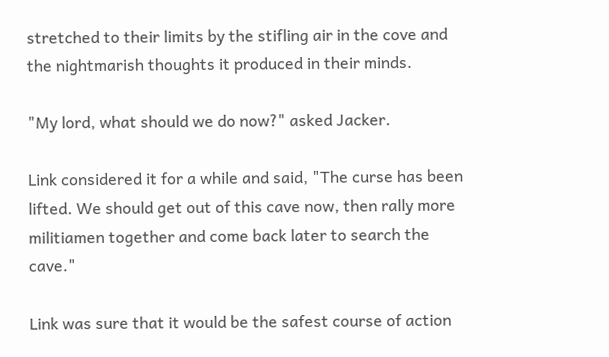stretched to their limits by the stifling air in the cove and the nightmarish thoughts it produced in their minds.

"My lord, what should we do now?" asked Jacker.

Link considered it for a while and said, "The curse has been lifted. We should get out of this cave now, then rally more militiamen together and come back later to search the cave."

Link was sure that it would be the safest course of action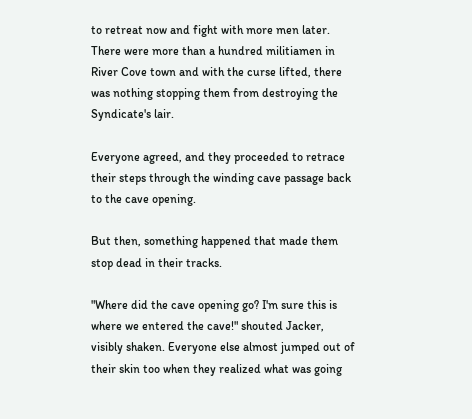to retreat now and fight with more men later. There were more than a hundred militiamen in River Cove town and with the curse lifted, there was nothing stopping them from destroying the Syndicate's lair.

Everyone agreed, and they proceeded to retrace their steps through the winding cave passage back to the cave opening.

But then, something happened that made them stop dead in their tracks.

"Where did the cave opening go? I'm sure this is where we entered the cave!" shouted Jacker, visibly shaken. Everyone else almost jumped out of their skin too when they realized what was going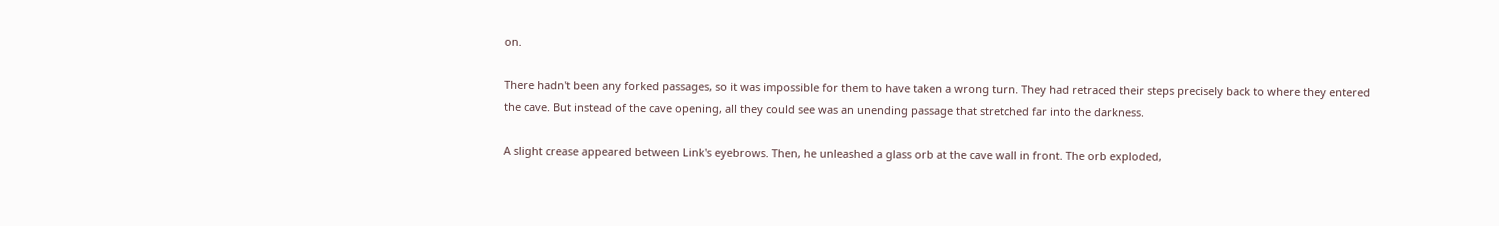on.

There hadn't been any forked passages, so it was impossible for them to have taken a wrong turn. They had retraced their steps precisely back to where they entered the cave. But instead of the cave opening, all they could see was an unending passage that stretched far into the darkness.

A slight crease appeared between Link's eyebrows. Then, he unleashed a glass orb at the cave wall in front. The orb exploded,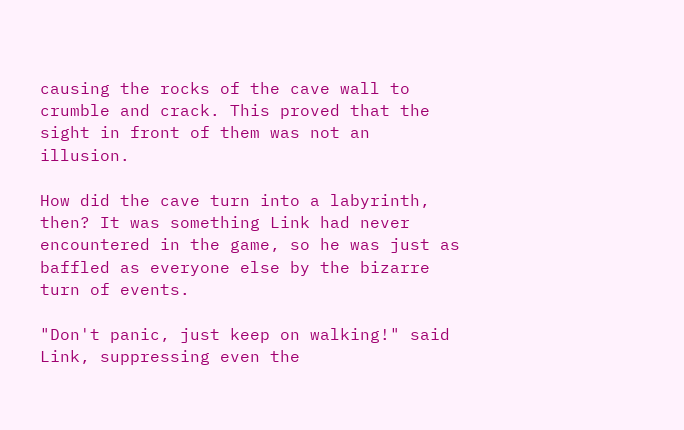causing the rocks of the cave wall to crumble and crack. This proved that the sight in front of them was not an illusion.

How did the cave turn into a labyrinth, then? It was something Link had never encountered in the game, so he was just as baffled as everyone else by the bizarre turn of events.

"Don't panic, just keep on walking!" said Link, suppressing even the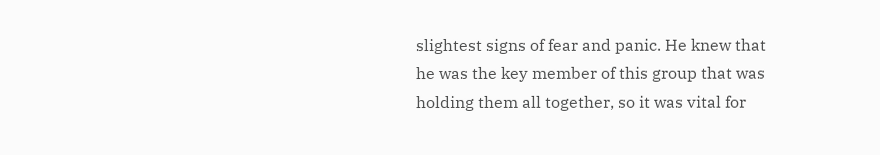slightest signs of fear and panic. He knew that he was the key member of this group that was holding them all together, so it was vital for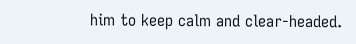him to keep calm and clear-headed.